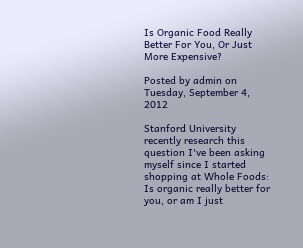Is Organic Food Really Better For You, Or Just More Expensive?

Posted by admin on Tuesday, September 4, 2012

Stanford University recently research this question I've been asking myself since I started shopping at Whole Foods: Is organic really better for you, or am I just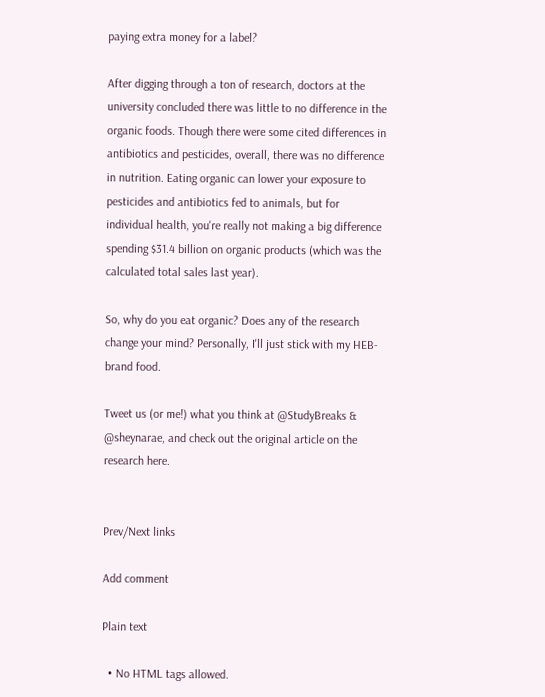paying extra money for a label?

After digging through a ton of research, doctors at the university concluded there was little to no difference in the organic foods. Though there were some cited differences in antibiotics and pesticides, overall, there was no difference in nutrition. Eating organic can lower your exposure to pesticides and antibiotics fed to animals, but for individual health, you're really not making a big difference spending $31.4 billion on organic products (which was the calculated total sales last year).

So, why do you eat organic? Does any of the research change your mind? Personally, I'll just stick with my HEB-brand food.

Tweet us (or me!) what you think at @StudyBreaks & @sheynarae, and check out the original article on the research here.


Prev/Next links

Add comment

Plain text

  • No HTML tags allowed.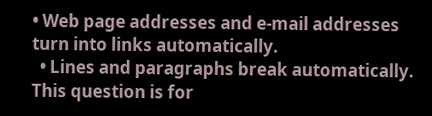• Web page addresses and e-mail addresses turn into links automatically.
  • Lines and paragraphs break automatically.
This question is for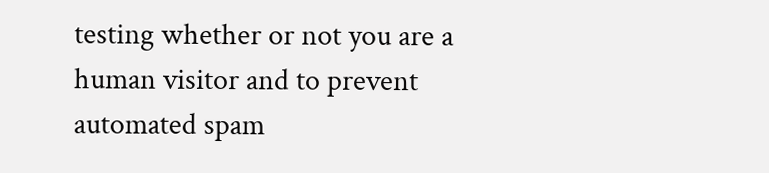testing whether or not you are a human visitor and to prevent automated spam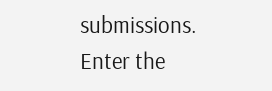submissions.
Enter the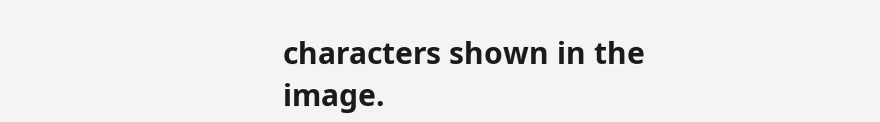characters shown in the image.